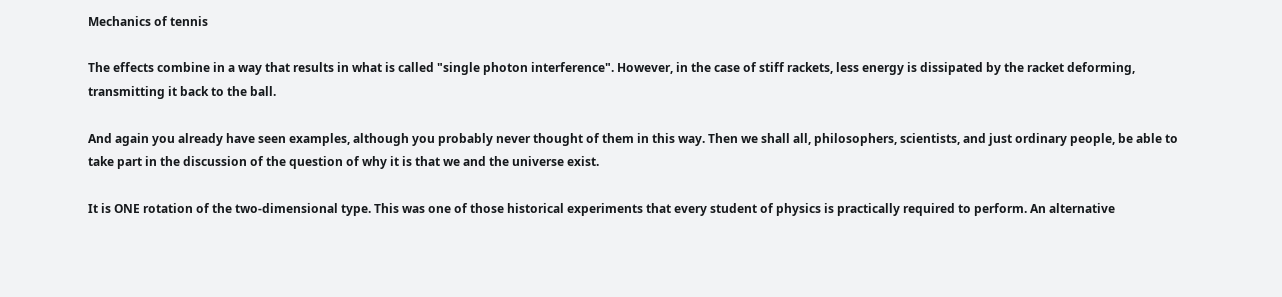Mechanics of tennis

The effects combine in a way that results in what is called "single photon interference". However, in the case of stiff rackets, less energy is dissipated by the racket deforming, transmitting it back to the ball.

And again you already have seen examples, although you probably never thought of them in this way. Then we shall all, philosophers, scientists, and just ordinary people, be able to take part in the discussion of the question of why it is that we and the universe exist.

It is ONE rotation of the two-dimensional type. This was one of those historical experiments that every student of physics is practically required to perform. An alternative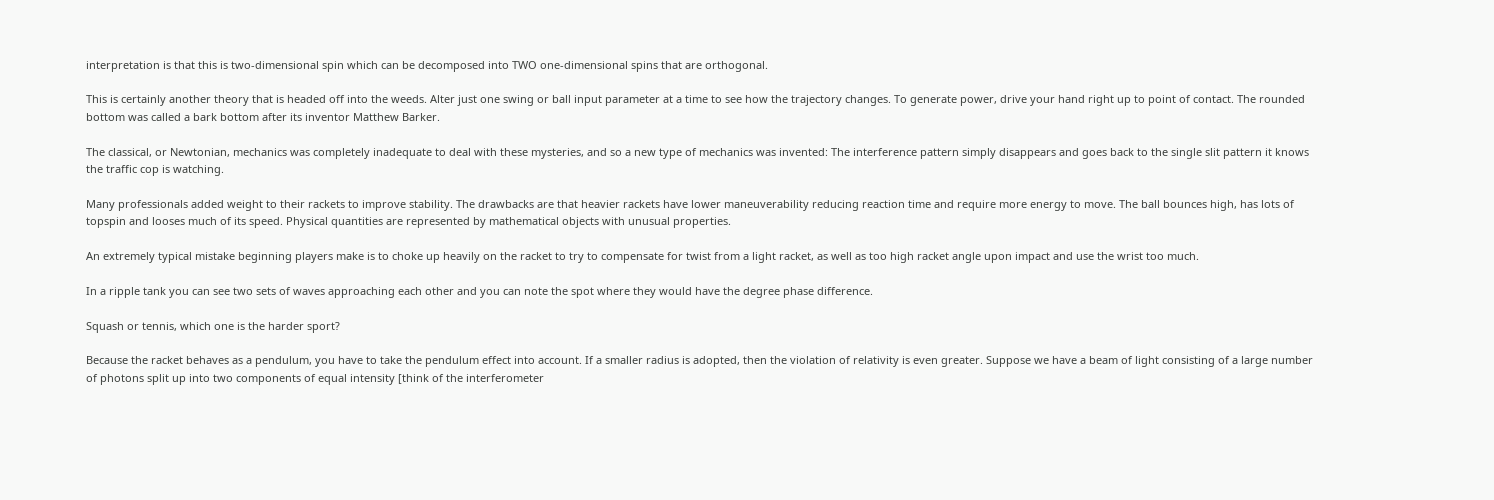interpretation is that this is two-dimensional spin which can be decomposed into TWO one-dimensional spins that are orthogonal.

This is certainly another theory that is headed off into the weeds. Alter just one swing or ball input parameter at a time to see how the trajectory changes. To generate power, drive your hand right up to point of contact. The rounded bottom was called a bark bottom after its inventor Matthew Barker.

The classical, or Newtonian, mechanics was completely inadequate to deal with these mysteries, and so a new type of mechanics was invented: The interference pattern simply disappears and goes back to the single slit pattern it knows the traffic cop is watching.

Many professionals added weight to their rackets to improve stability. The drawbacks are that heavier rackets have lower maneuverability reducing reaction time and require more energy to move. The ball bounces high, has lots of topspin and looses much of its speed. Physical quantities are represented by mathematical objects with unusual properties.

An extremely typical mistake beginning players make is to choke up heavily on the racket to try to compensate for twist from a light racket, as well as too high racket angle upon impact and use the wrist too much.

In a ripple tank you can see two sets of waves approaching each other and you can note the spot where they would have the degree phase difference.

Squash or tennis, which one is the harder sport?

Because the racket behaves as a pendulum, you have to take the pendulum effect into account. If a smaller radius is adopted, then the violation of relativity is even greater. Suppose we have a beam of light consisting of a large number of photons split up into two components of equal intensity [think of the interferometer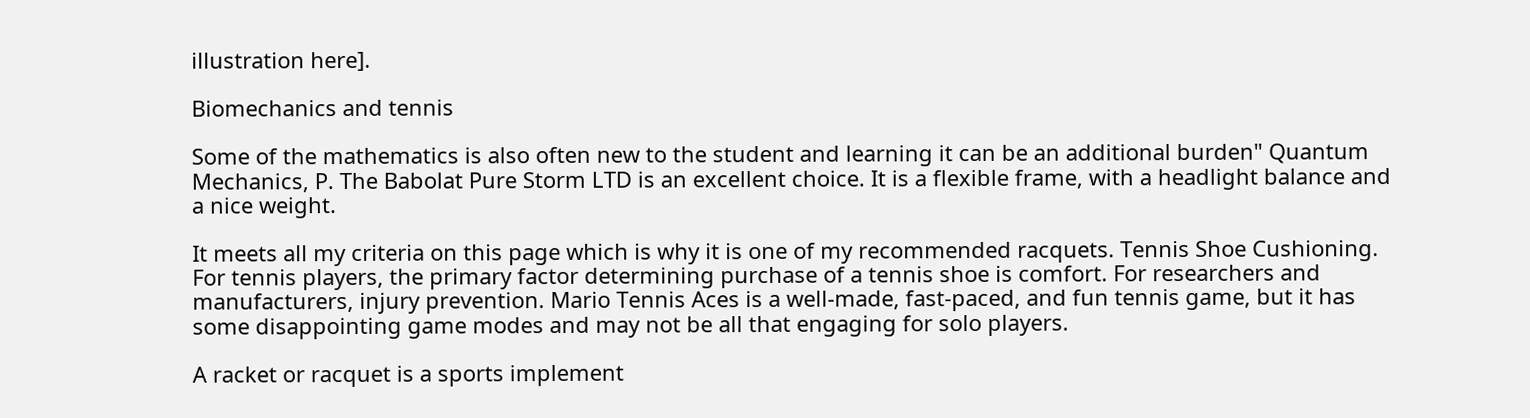illustration here].

Biomechanics and tennis

Some of the mathematics is also often new to the student and learning it can be an additional burden" Quantum Mechanics, P. The Babolat Pure Storm LTD is an excellent choice. It is a flexible frame, with a headlight balance and a nice weight.

It meets all my criteria on this page which is why it is one of my recommended racquets. Tennis Shoe Cushioning. For tennis players, the primary factor determining purchase of a tennis shoe is comfort. For researchers and manufacturers, injury prevention. Mario Tennis Aces is a well-made, fast-paced, and fun tennis game, but it has some disappointing game modes and may not be all that engaging for solo players.

A racket or racquet is a sports implement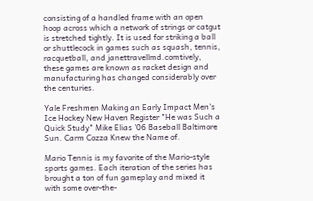consisting of a handled frame with an open hoop across which a network of strings or catgut is stretched tightly. It is used for striking a ball or shuttlecock in games such as squash, tennis, racquetball, and janettravellmd.comtively, these games are known as racket design and manufacturing has changed considerably over the centuries.

Yale Freshmen Making an Early Impact Men's Ice Hockey New Haven Register "He was Such a Quick Study" Mike Elias '06 Baseball Baltimore Sun. Carm Cozza Knew the Name of.

Mario Tennis is my favorite of the Mario-style sports games. Each iteration of the series has brought a ton of fun gameplay and mixed it with some over-the-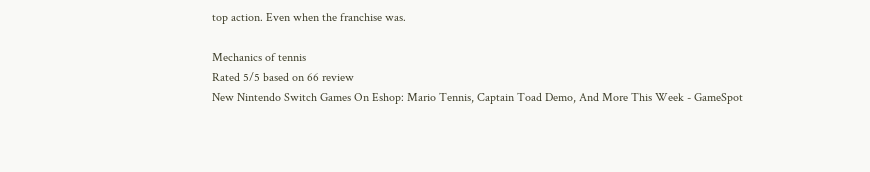top action. Even when the franchise was.

Mechanics of tennis
Rated 5/5 based on 66 review
New Nintendo Switch Games On Eshop: Mario Tennis, Captain Toad Demo, And More This Week - GameSpot